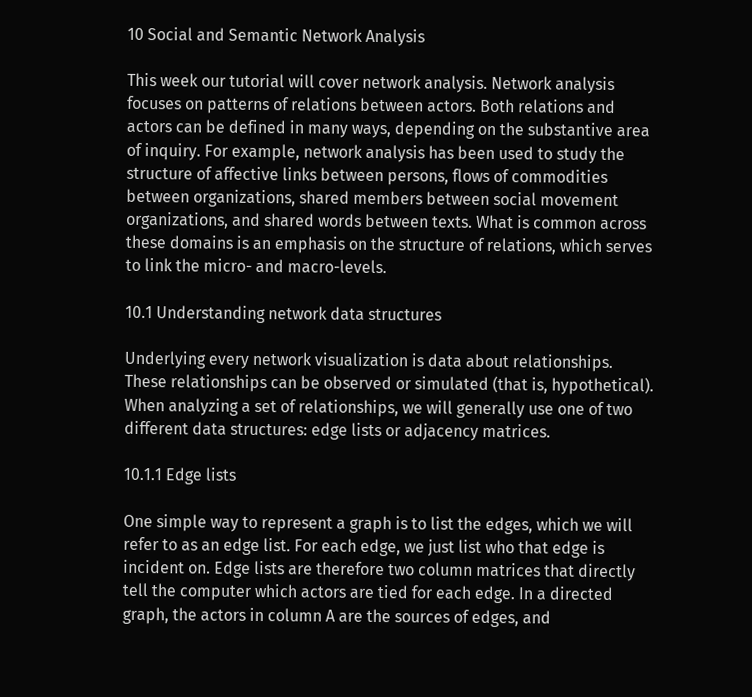10 Social and Semantic Network Analysis

This week our tutorial will cover network analysis. Network analysis focuses on patterns of relations between actors. Both relations and actors can be defined in many ways, depending on the substantive area of inquiry. For example, network analysis has been used to study the structure of affective links between persons, flows of commodities between organizations, shared members between social movement organizations, and shared words between texts. What is common across these domains is an emphasis on the structure of relations, which serves to link the micro- and macro-levels.

10.1 Understanding network data structures

Underlying every network visualization is data about relationships. These relationships can be observed or simulated (that is, hypothetical). When analyzing a set of relationships, we will generally use one of two different data structures: edge lists or adjacency matrices.

10.1.1 Edge lists

One simple way to represent a graph is to list the edges, which we will refer to as an edge list. For each edge, we just list who that edge is incident on. Edge lists are therefore two column matrices that directly tell the computer which actors are tied for each edge. In a directed graph, the actors in column A are the sources of edges, and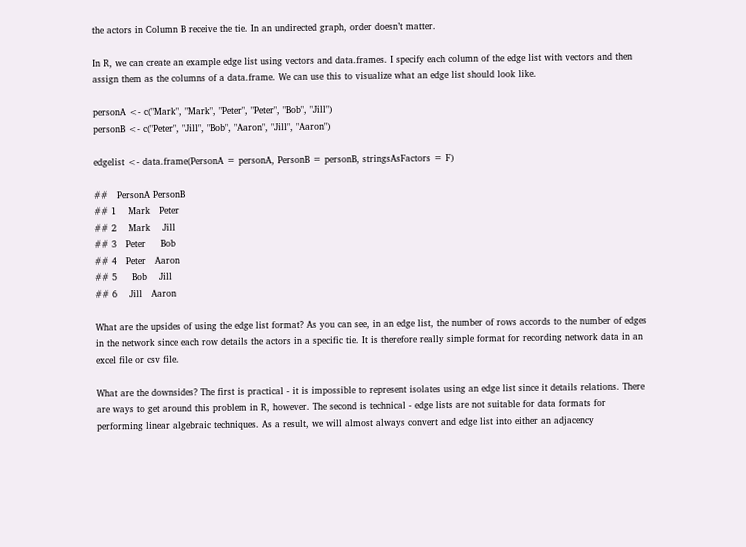the actors in Column B receive the tie. In an undirected graph, order doesn’t matter.

In R, we can create an example edge list using vectors and data.frames. I specify each column of the edge list with vectors and then assign them as the columns of a data.frame. We can use this to visualize what an edge list should look like.

personA <- c("Mark", "Mark", "Peter", "Peter", "Bob", "Jill")
personB <- c("Peter", "Jill", "Bob", "Aaron", "Jill", "Aaron")

edgelist <- data.frame(PersonA = personA, PersonB = personB, stringsAsFactors = F)

##   PersonA PersonB
## 1    Mark   Peter
## 2    Mark    Jill
## 3   Peter     Bob
## 4   Peter   Aaron
## 5     Bob    Jill
## 6    Jill   Aaron

What are the upsides of using the edge list format? As you can see, in an edge list, the number of rows accords to the number of edges in the network since each row details the actors in a specific tie. It is therefore really simple format for recording network data in an excel file or csv file.

What are the downsides? The first is practical - it is impossible to represent isolates using an edge list since it details relations. There are ways to get around this problem in R, however. The second is technical - edge lists are not suitable for data formats for performing linear algebraic techniques. As a result, we will almost always convert and edge list into either an adjacency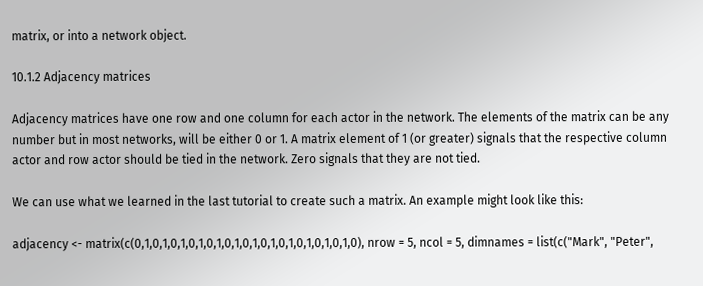matrix, or into a network object.

10.1.2 Adjacency matrices

Adjacency matrices have one row and one column for each actor in the network. The elements of the matrix can be any number but in most networks, will be either 0 or 1. A matrix element of 1 (or greater) signals that the respective column actor and row actor should be tied in the network. Zero signals that they are not tied.

We can use what we learned in the last tutorial to create such a matrix. An example might look like this:

adjacency <- matrix(c(0,1,0,1,0,1,0,1,0,1,0,1,0,1,0,1,0,1,0,1,0,1,0,1,0), nrow = 5, ncol = 5, dimnames = list(c("Mark", "Peter",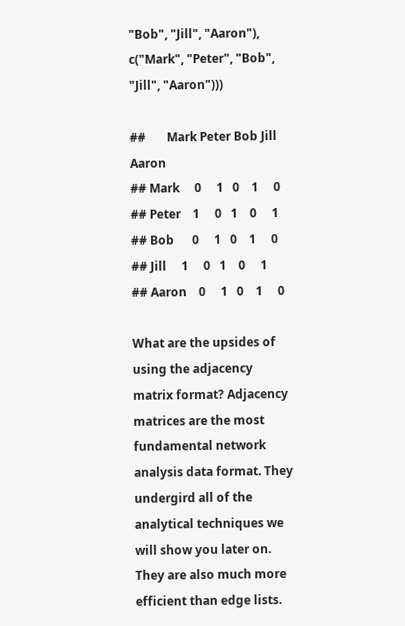"Bob", "Jill", "Aaron"), c("Mark", "Peter", "Bob", "Jill", "Aaron")))

##       Mark Peter Bob Jill Aaron
## Mark     0     1   0    1     0
## Peter    1     0   1    0     1
## Bob      0     1   0    1     0
## Jill     1     0   1    0     1
## Aaron    0     1   0    1     0

What are the upsides of using the adjacency matrix format? Adjacency matrices are the most fundamental network analysis data format. They undergird all of the analytical techniques we will show you later on. They are also much more efficient than edge lists.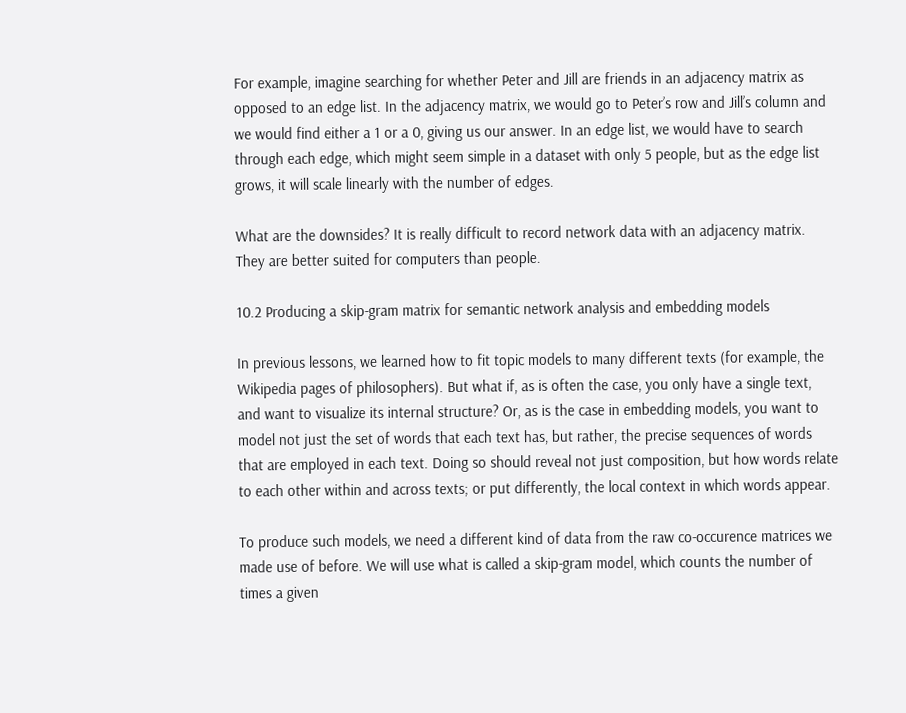For example, imagine searching for whether Peter and Jill are friends in an adjacency matrix as opposed to an edge list. In the adjacency matrix, we would go to Peter’s row and Jill’s column and we would find either a 1 or a 0, giving us our answer. In an edge list, we would have to search through each edge, which might seem simple in a dataset with only 5 people, but as the edge list grows, it will scale linearly with the number of edges.

What are the downsides? It is really difficult to record network data with an adjacency matrix. They are better suited for computers than people.

10.2 Producing a skip-gram matrix for semantic network analysis and embedding models

In previous lessons, we learned how to fit topic models to many different texts (for example, the Wikipedia pages of philosophers). But what if, as is often the case, you only have a single text, and want to visualize its internal structure? Or, as is the case in embedding models, you want to model not just the set of words that each text has, but rather, the precise sequences of words that are employed in each text. Doing so should reveal not just composition, but how words relate to each other within and across texts; or put differently, the local context in which words appear.

To produce such models, we need a different kind of data from the raw co-occurence matrices we made use of before. We will use what is called a skip-gram model, which counts the number of times a given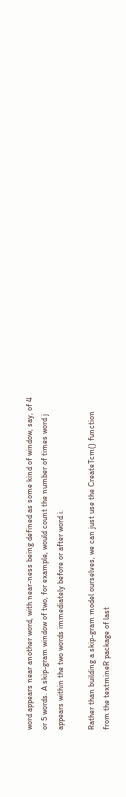word appears near another word, with near-ness being defined as some kind of window, say, of 4 or 5 words. A skip-gram window of two, for example, would count the number of times word j appears within the two words immediately before or after word i.

Rather than building a skip-gram model ourselves, we can just use the CreateTcm() function from the textmineR package of last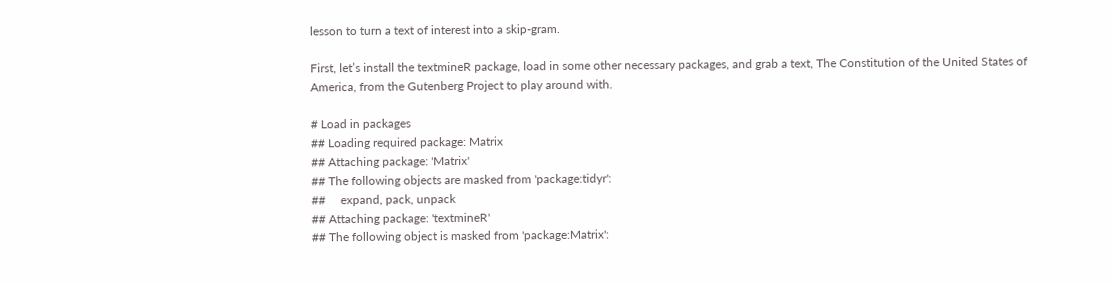lesson to turn a text of interest into a skip-gram.

First, let’s install the textmineR package, load in some other necessary packages, and grab a text, The Constitution of the United States of America, from the Gutenberg Project to play around with.

# Load in packages
## Loading required package: Matrix
## Attaching package: 'Matrix'
## The following objects are masked from 'package:tidyr':
##     expand, pack, unpack
## Attaching package: 'textmineR'
## The following object is masked from 'package:Matrix':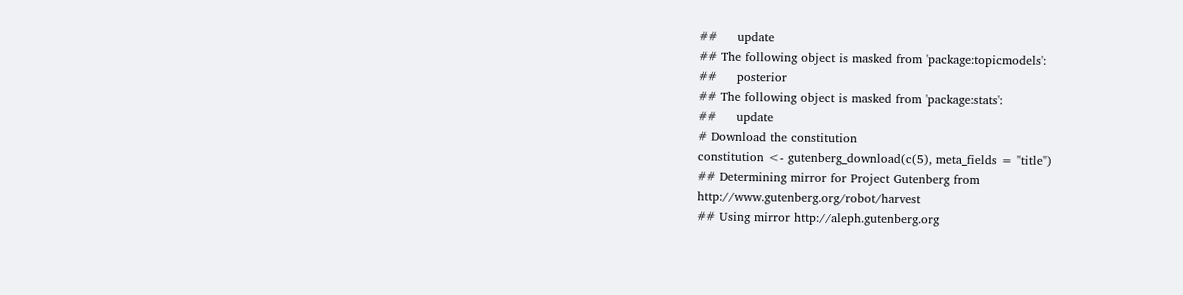##     update
## The following object is masked from 'package:topicmodels':
##     posterior
## The following object is masked from 'package:stats':
##     update
# Download the constitution
constitution <- gutenberg_download(c(5), meta_fields = "title")
## Determining mirror for Project Gutenberg from http://www.gutenberg.org/robot/harvest
## Using mirror http://aleph.gutenberg.org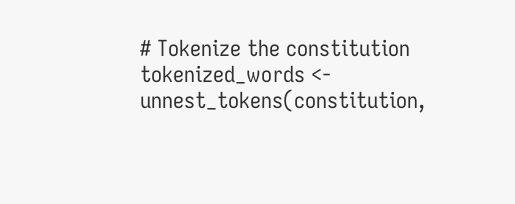# Tokenize the constitution
tokenized_words <- unnest_tokens(constitution,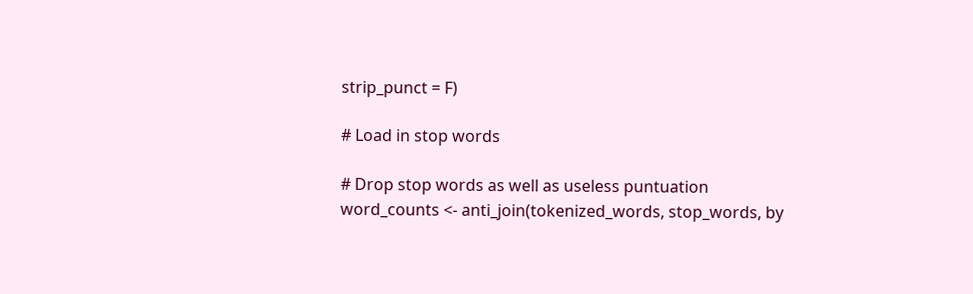strip_punct = F)

# Load in stop words

# Drop stop words as well as useless puntuation
word_counts <- anti_join(tokenized_words, stop_words, by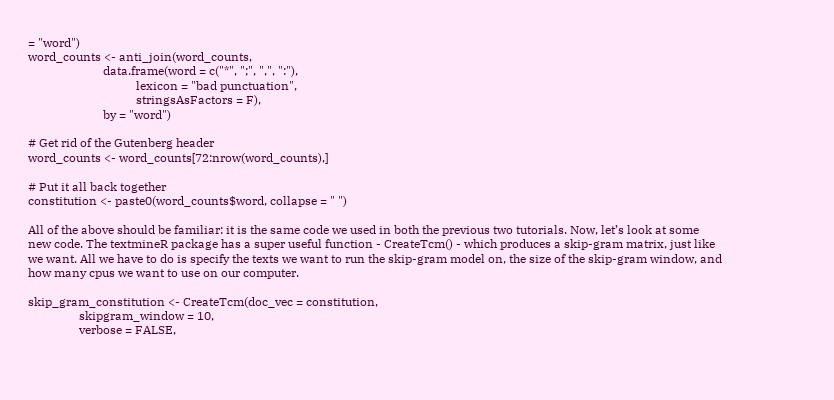= "word")
word_counts <- anti_join(word_counts,
                         data.frame(word = c("*", ";", ",", ":"),
                                    lexicon = "bad punctuation",
                                    stringsAsFactors = F),
                         by = "word")

# Get rid of the Gutenberg header
word_counts <- word_counts[72:nrow(word_counts),]

# Put it all back together
constitution <- paste0(word_counts$word, collapse = " ")

All of the above should be familiar: it is the same code we used in both the previous two tutorials. Now, let’s look at some new code. The textmineR package has a super useful function - CreateTcm() - which produces a skip-gram matrix, just like we want. All we have to do is specify the texts we want to run the skip-gram model on, the size of the skip-gram window, and how many cpus we want to use on our computer.

skip_gram_constitution <- CreateTcm(doc_vec = constitution,
                 skipgram_window = 10,
                 verbose = FALSE,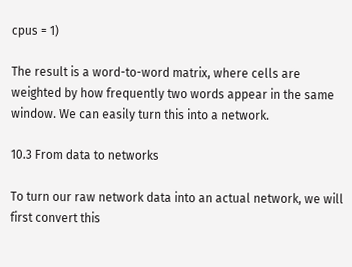cpus = 1)

The result is a word-to-word matrix, where cells are weighted by how frequently two words appear in the same window. We can easily turn this into a network.

10.3 From data to networks

To turn our raw network data into an actual network, we will first convert this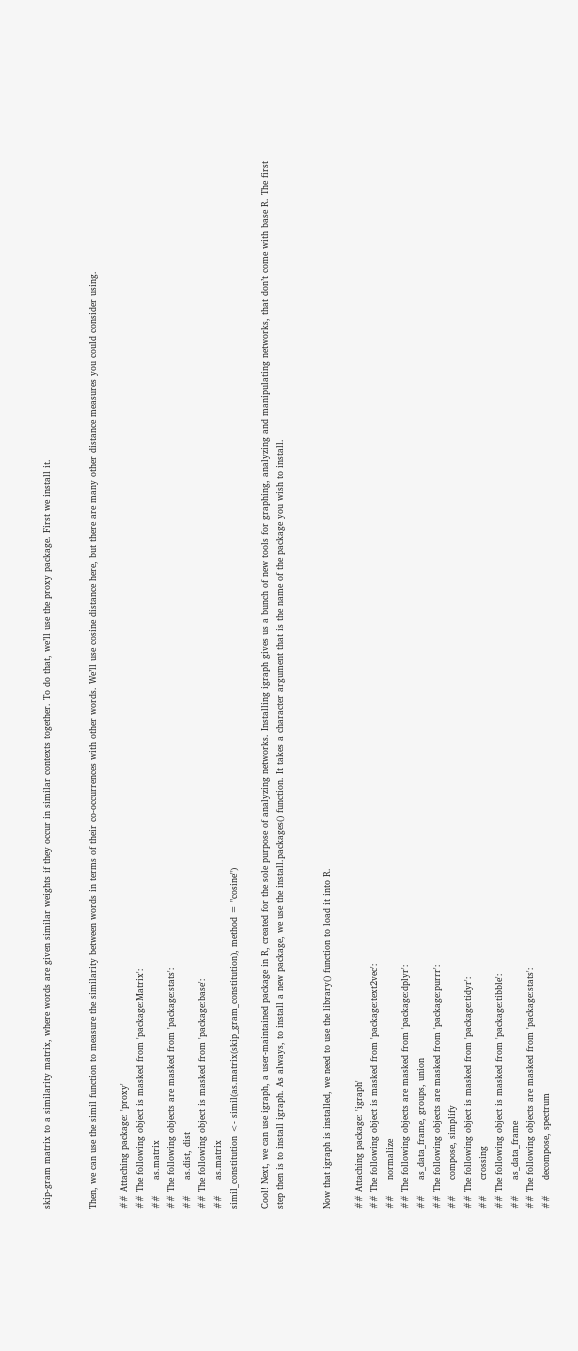skip-gram matrix to a similarity matrix, where words are given similar weights if they occur in similar contexts together. To do that, we’ll use the proxy package. First we install it.


Then, we can use the simil function to measure the similarity between words in terms of their co-occurrences with other words. We’ll use cosine distance here, but there are many other distance measures you could consider using.

## Attaching package: 'proxy'
## The following object is masked from 'package:Matrix':
##     as.matrix
## The following objects are masked from 'package:stats':
##     as.dist, dist
## The following object is masked from 'package:base':
##     as.matrix
simil_constitution <- simil(as.matrix(skip_gram_constitution), method = "cosine")

Cool! Next, we can use igraph, a user-maintained package in R, created for the sole purpose of analyzing networks. Installing igraph gives us a bunch of new tools for graphing, analyzing and manipulating networks, that don’t come with base R. The first step then is to install igraph. As always, to install a new package, we use the install.packages() function. It takes a character argument that is the name of the package you wish to install.


Now that igraph is installed, we need to use the library() function to load it into R.

## Attaching package: 'igraph'
## The following object is masked from 'package:text2vec':
##     normalize
## The following objects are masked from 'package:dplyr':
##     as_data_frame, groups, union
## The following objects are masked from 'package:purrr':
##     compose, simplify
## The following object is masked from 'package:tidyr':
##     crossing
## The following object is masked from 'package:tibble':
##     as_data_frame
## The following objects are masked from 'package:stats':
##     decompose, spectrum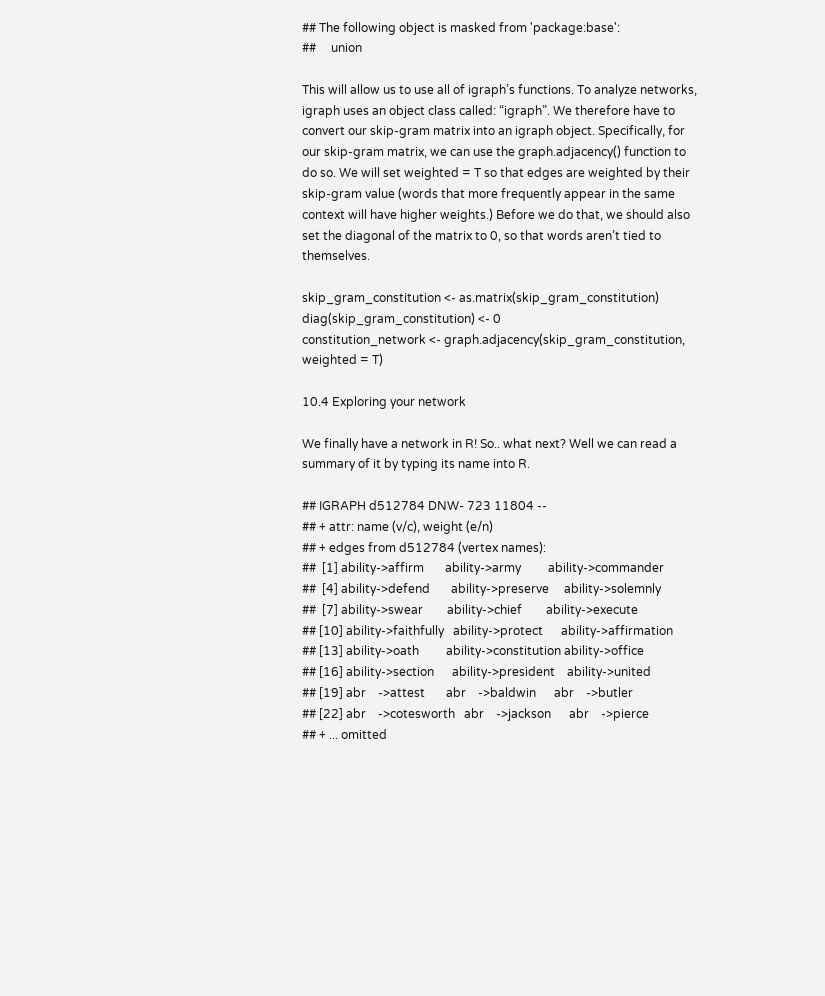## The following object is masked from 'package:base':
##     union

This will allow us to use all of igraph’s functions. To analyze networks, igraph uses an object class called: “igraph”. We therefore have to convert our skip-gram matrix into an igraph object. Specifically, for our skip-gram matrix, we can use the graph.adjacency() function to do so. We will set weighted = T so that edges are weighted by their skip-gram value (words that more frequently appear in the same context will have higher weights.) Before we do that, we should also set the diagonal of the matrix to 0, so that words aren’t tied to themselves.

skip_gram_constitution <- as.matrix(skip_gram_constitution)
diag(skip_gram_constitution) <- 0
constitution_network <- graph.adjacency(skip_gram_constitution, weighted = T)

10.4 Exploring your network

We finally have a network in R! So.. what next? Well we can read a summary of it by typing its name into R.

## IGRAPH d512784 DNW- 723 11804 --
## + attr: name (v/c), weight (e/n)
## + edges from d512784 (vertex names):
##  [1] ability->affirm       ability->army         ability->commander
##  [4] ability->defend       ability->preserve     ability->solemnly
##  [7] ability->swear        ability->chief        ability->execute
## [10] ability->faithfully   ability->protect      ability->affirmation
## [13] ability->oath         ability->constitution ability->office
## [16] ability->section      ability->president    ability->united
## [19] abr    ->attest       abr    ->baldwin      abr    ->butler
## [22] abr    ->cotesworth   abr    ->jackson      abr    ->pierce
## + ... omitted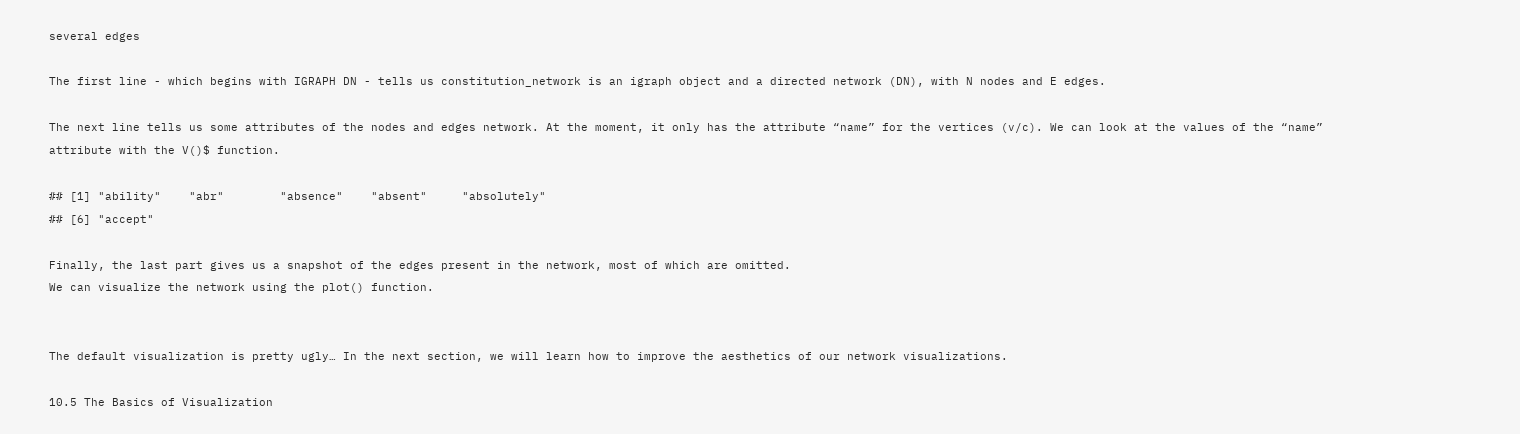several edges

The first line - which begins with IGRAPH DN - tells us constitution_network is an igraph object and a directed network (DN), with N nodes and E edges.

The next line tells us some attributes of the nodes and edges network. At the moment, it only has the attribute “name” for the vertices (v/c). We can look at the values of the “name” attribute with the V()$ function.

## [1] "ability"    "abr"        "absence"    "absent"     "absolutely"
## [6] "accept"

Finally, the last part gives us a snapshot of the edges present in the network, most of which are omitted.
We can visualize the network using the plot() function.


The default visualization is pretty ugly… In the next section, we will learn how to improve the aesthetics of our network visualizations.

10.5 The Basics of Visualization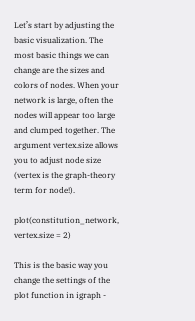Let’s start by adjusting the basic visualization. The most basic things we can change are the sizes and colors of nodes. When your network is large, often the nodes will appear too large and clumped together. The argument vertex.size allows you to adjust node size (vertex is the graph-theory term for node!).

plot(constitution_network, vertex.size = 2)

This is the basic way you change the settings of the plot function in igraph -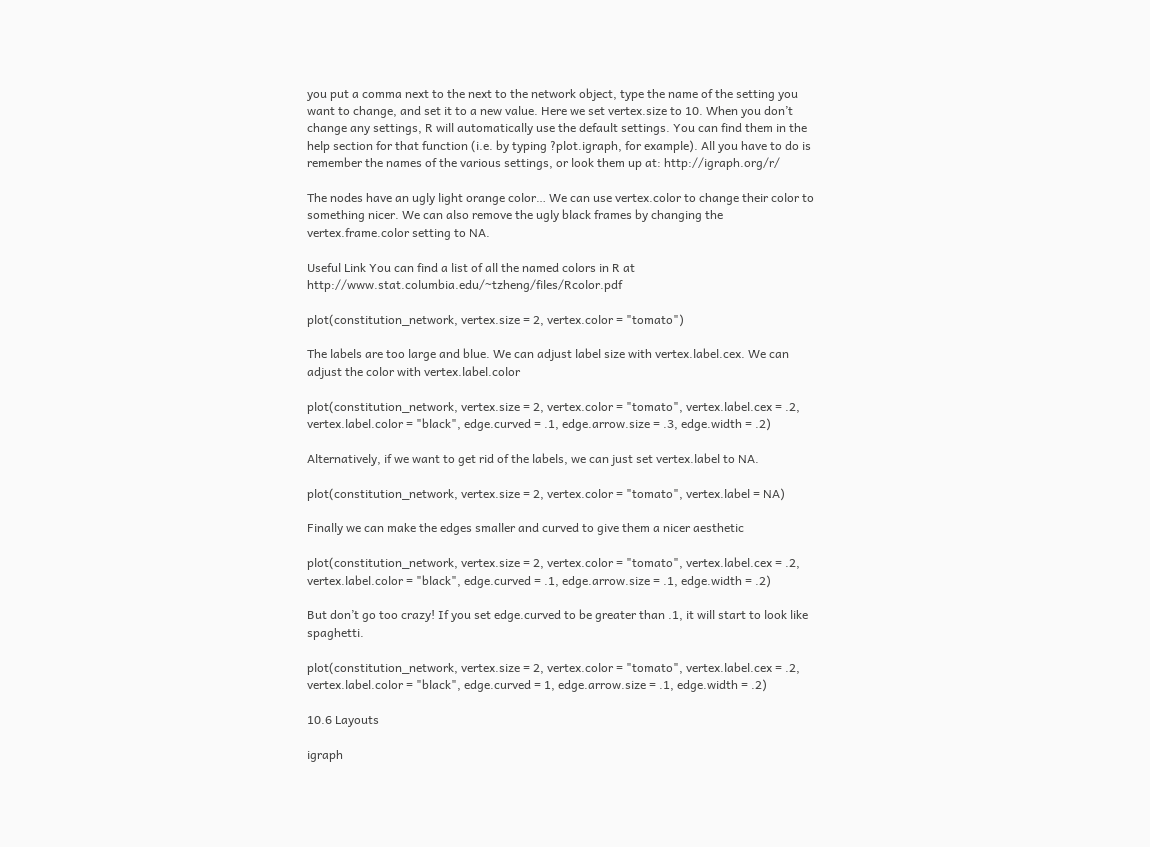you put a comma next to the next to the network object, type the name of the setting you want to change, and set it to a new value. Here we set vertex.size to 10. When you don’t change any settings, R will automatically use the default settings. You can find them in the help section for that function (i.e. by typing ?plot.igraph, for example). All you have to do is remember the names of the various settings, or look them up at: http://igraph.org/r/

The nodes have an ugly light orange color… We can use vertex.color to change their color to something nicer. We can also remove the ugly black frames by changing the vertex.frame.color setting to NA.

Useful Link You can find a list of all the named colors in R at http://www.stat.columbia.edu/~tzheng/files/Rcolor.pdf

plot(constitution_network, vertex.size = 2, vertex.color = "tomato")

The labels are too large and blue. We can adjust label size with vertex.label.cex. We can adjust the color with vertex.label.color

plot(constitution_network, vertex.size = 2, vertex.color = "tomato", vertex.label.cex = .2, vertex.label.color = "black", edge.curved = .1, edge.arrow.size = .3, edge.width = .2)

Alternatively, if we want to get rid of the labels, we can just set vertex.label to NA.

plot(constitution_network, vertex.size = 2, vertex.color = "tomato", vertex.label = NA)

Finally we can make the edges smaller and curved to give them a nicer aesthetic

plot(constitution_network, vertex.size = 2, vertex.color = "tomato", vertex.label.cex = .2, vertex.label.color = "black", edge.curved = .1, edge.arrow.size = .1, edge.width = .2)

But don’t go too crazy! If you set edge.curved to be greater than .1, it will start to look like spaghetti.

plot(constitution_network, vertex.size = 2, vertex.color = "tomato", vertex.label.cex = .2, vertex.label.color = "black", edge.curved = 1, edge.arrow.size = .1, edge.width = .2)

10.6 Layouts

igraph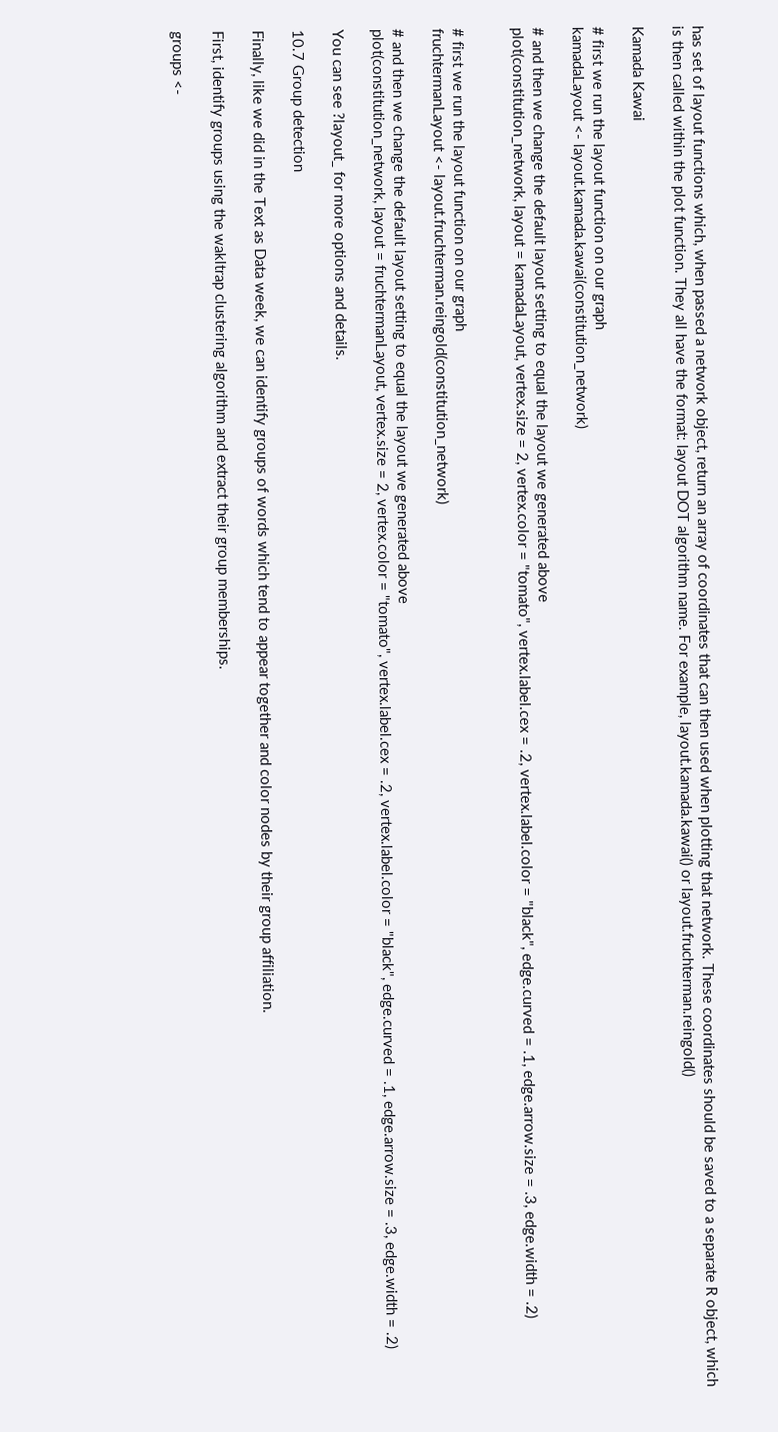has set of layout functions which, when passed a network object, return an array of coordinates that can then used when plotting that network. These coordinates should be saved to a separate R object, which is then called within the plot function. They all have the format: layout DOT algorithm name. For example, layout.kamada.kawai() or layout.fruchterman.reingold()

Kamada Kawai

# first we run the layout function on our graph
kamadaLayout <- layout.kamada.kawai(constitution_network)

# and then we change the default layout setting to equal the layout we generated above
plot(constitution_network, layout = kamadaLayout, vertex.size = 2, vertex.color = "tomato", vertex.label.cex = .2, vertex.label.color = "black", edge.curved = .1, edge.arrow.size = .3, edge.width = .2)


# first we run the layout function on our graph
fruchtermanLayout <- layout.fruchterman.reingold(constitution_network)

# and then we change the default layout setting to equal the layout we generated above
plot(constitution_network, layout = fruchtermanLayout, vertex.size = 2, vertex.color = "tomato", vertex.label.cex = .2, vertex.label.color = "black", edge.curved = .1, edge.arrow.size = .3, edge.width = .2)

You can see ?layout_ for more options and details.

10.7 Group detection

Finally, like we did in the Text as Data week, we can identify groups of words which tend to appear together and color nodes by their group affiliation.

First, identify groups using the wakltrap clustering algorithm and extract their group memberships.

groups <-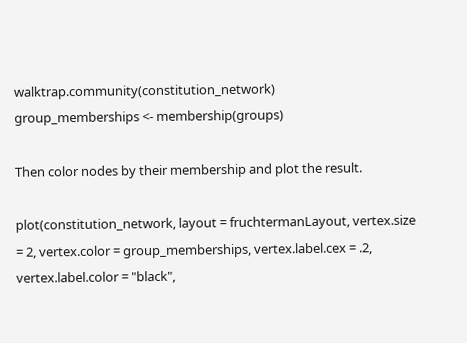walktrap.community(constitution_network)
group_memberships <- membership(groups)

Then color nodes by their membership and plot the result.

plot(constitution_network, layout = fruchtermanLayout, vertex.size = 2, vertex.color = group_memberships, vertex.label.cex = .2, vertex.label.color = "black",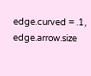edge.curved = .1, edge.arrow.size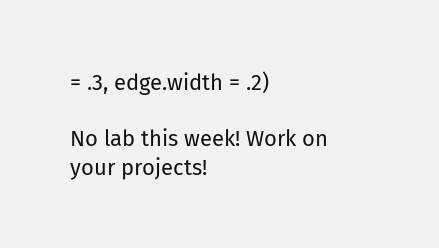= .3, edge.width = .2)

No lab this week! Work on your projects!